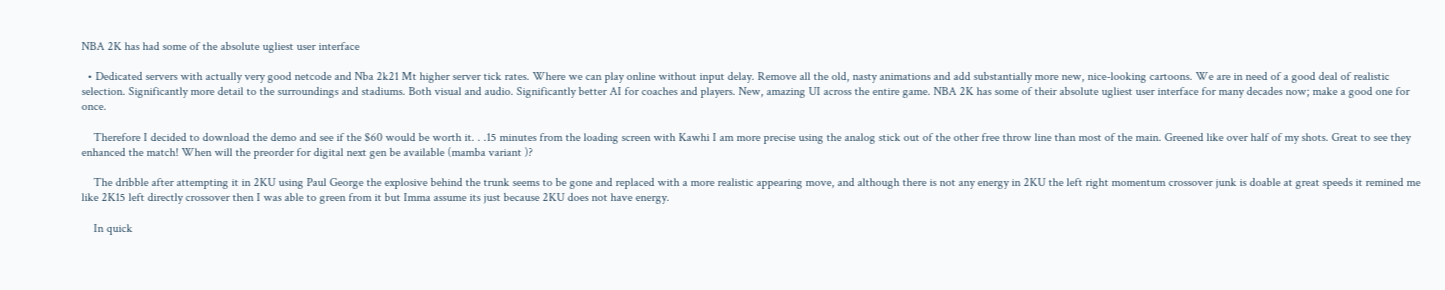NBA 2K has had some of the absolute ugliest user interface

  • Dedicated servers with actually very good netcode and Nba 2k21 Mt higher server tick rates. Where we can play online without input delay. Remove all the old, nasty animations and add substantially more new, nice-looking cartoons. We are in need of a good deal of realistic selection. Significantly more detail to the surroundings and stadiums. Both visual and audio. Significantly better AI for coaches and players. New, amazing UI across the entire game. NBA 2K has some of their absolute ugliest user interface for many decades now; make a good one for once.

    Therefore I decided to download the demo and see if the $60 would be worth it. . .15 minutes from the loading screen with Kawhi I am more precise using the analog stick out of the other free throw line than most of the main. Greened like over half of my shots. Great to see they enhanced the match! When will the preorder for digital next gen be available (mamba variant )?

    The dribble after attempting it in 2KU using Paul George the explosive behind the trunk seems to be gone and replaced with a more realistic appearing move, and although there is not any energy in 2KU the left right momentum crossover junk is doable at great speeds it remined me like 2K15 left directly crossover then I was able to green from it but Imma assume its just because 2KU does not have energy.

    In quick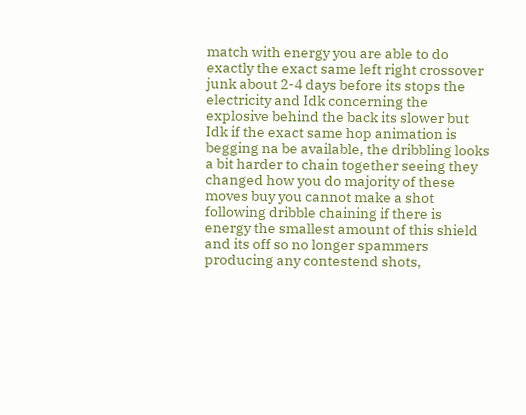match with energy you are able to do exactly the exact same left right crossover junk about 2-4 days before its stops the electricity and Idk concerning the explosive behind the back its slower but Idk if the exact same hop animation is begging na be available, the dribbling looks a bit harder to chain together seeing they changed how you do majority of these moves buy you cannot make a shot following dribble chaining if there is energy the smallest amount of this shield and its off so no longer spammers producing any contestend shots,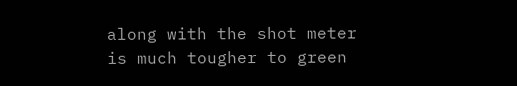along with the shot meter is much tougher to green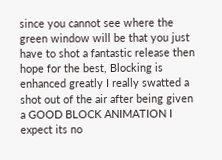since you cannot see where the green window will be that you just have to shot a fantastic release then hope for the best, Blocking is enhanced greatly I really swatted a shot out of the air after being given a GOOD BLOCK ANIMATION I expect its no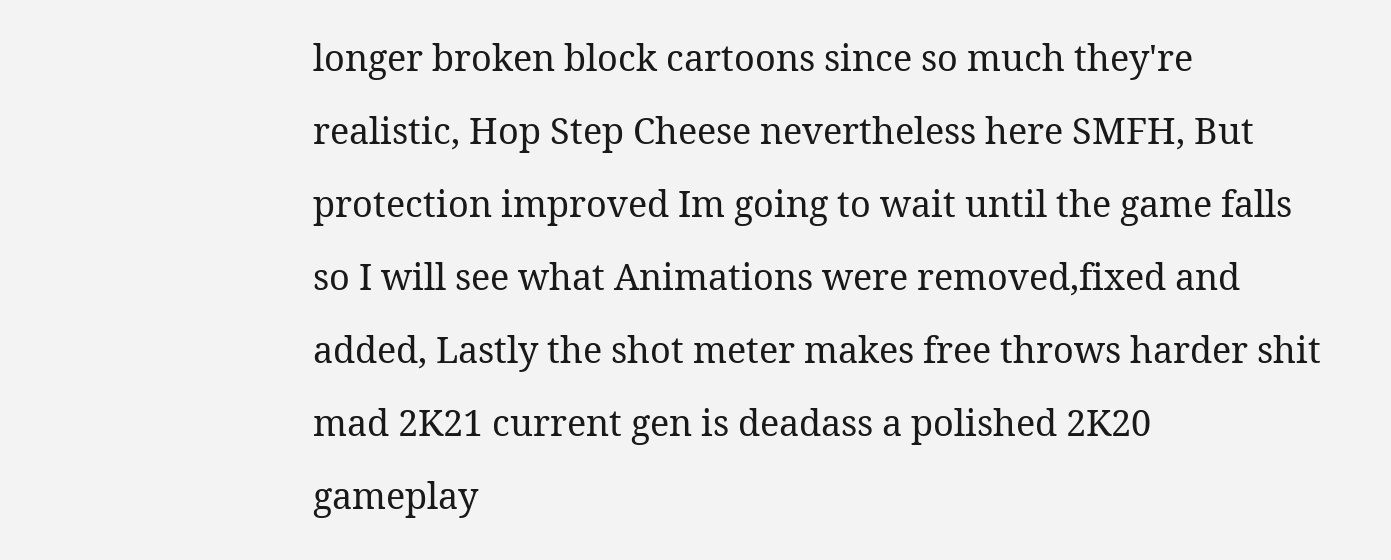longer broken block cartoons since so much they're realistic, Hop Step Cheese nevertheless here SMFH, But protection improved Im going to wait until the game falls so I will see what Animations were removed,fixed and added, Lastly the shot meter makes free throws harder shit mad 2K21 current gen is deadass a polished 2K20 gameplay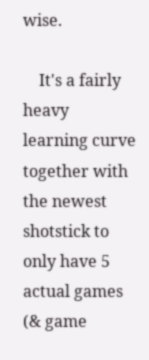wise.

    It's a fairly heavy learning curve together with the newest shotstick to only have 5 actual games (& game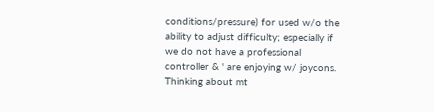conditions/pressure) for used w/o the ability to adjust difficulty; especially if we do not have a professional controller & ' are enjoying w/ joycons. Thinking about mt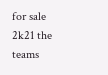for sale 2k21 the teams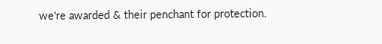we're awarded & their penchant for protection.